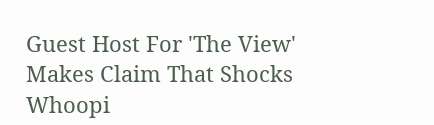Guest Host For 'The View' Makes Claim That Shocks Whoopi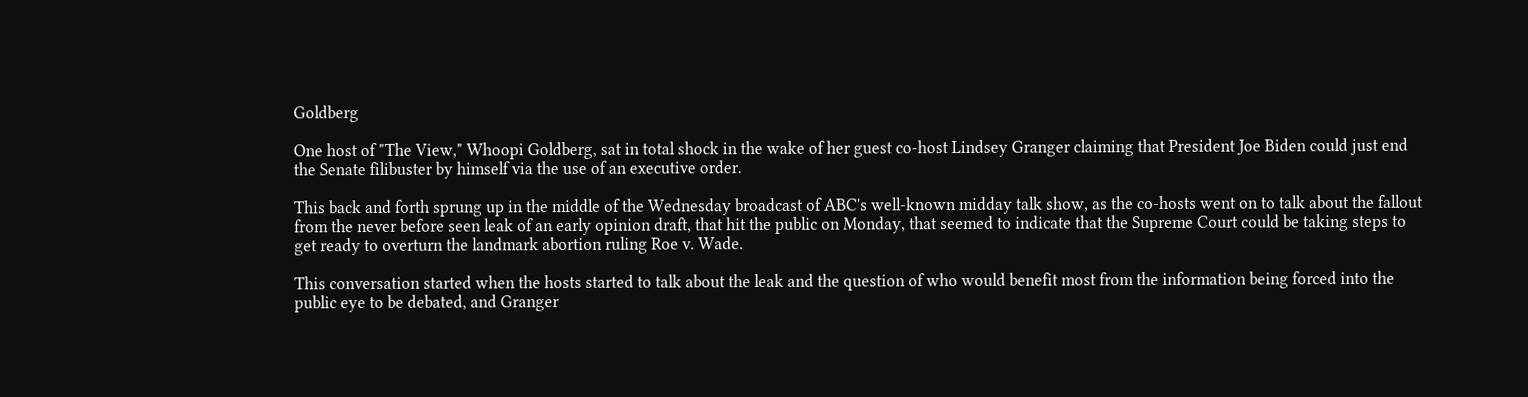Goldberg

One host of "The View," Whoopi Goldberg, sat in total shock in the wake of her guest co-host Lindsey Granger claiming that President Joe Biden could just end the Senate filibuster by himself via the use of an executive order.

This back and forth sprung up in the middle of the Wednesday broadcast of ABC's well-known midday talk show, as the co-hosts went on to talk about the fallout from the never before seen leak of an early opinion draft, that hit the public on Monday, that seemed to indicate that the Supreme Court could be taking steps to get ready to overturn the landmark abortion ruling Roe v. Wade.

This conversation started when the hosts started to talk about the leak and the question of who would benefit most from the information being forced into the public eye to be debated, and Granger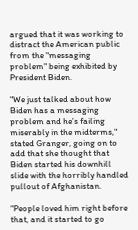argued that it was working to distract the American public from the "messaging problem" being exhibited by President Biden.

"We just talked about how Biden has a messaging problem and he’s failing miserably in the midterms," stated Granger, going on to add that she thought that Biden started his downhill slide with the horribly handled pullout of Afghanistan.

"People loved him right before that, and it started to go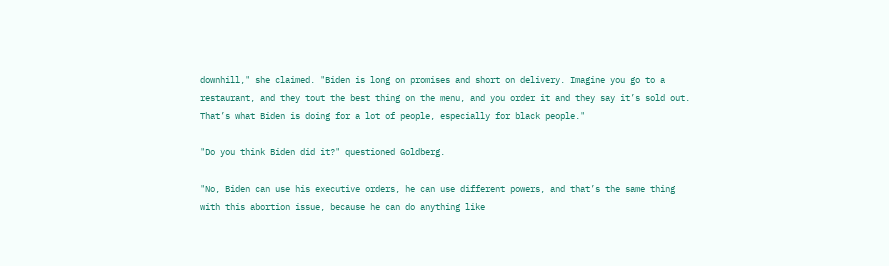downhill," she claimed. "Biden is long on promises and short on delivery. Imagine you go to a restaurant, and they tout the best thing on the menu, and you order it and they say it’s sold out. That’s what Biden is doing for a lot of people, especially for black people."

"Do you think Biden did it?" questioned Goldberg.

"No, Biden can use his executive orders, he can use different powers, and that’s the same thing with this abortion issue, because he can do anything like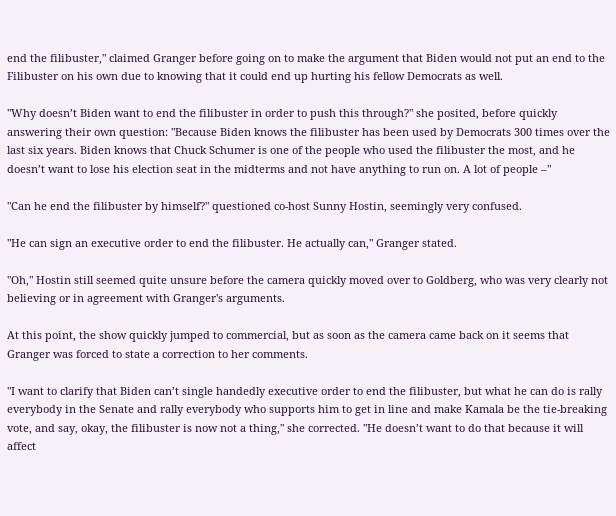end the filibuster," claimed Granger before going on to make the argument that Biden would not put an end to the Filibuster on his own due to knowing that it could end up hurting his fellow Democrats as well.

"Why doesn’t Biden want to end the filibuster in order to push this through?" she posited, before quickly answering their own question: "Because Biden knows the filibuster has been used by Democrats 300 times over the last six years. Biden knows that Chuck Schumer is one of the people who used the filibuster the most, and he doesn’t want to lose his election seat in the midterms and not have anything to run on. A lot of people –"

"Can he end the filibuster by himself?" questioned co-host Sunny Hostin, seemingly very confused.

"He can sign an executive order to end the filibuster. He actually can," Granger stated.

"Oh," Hostin still seemed quite unsure before the camera quickly moved over to Goldberg, who was very clearly not believing or in agreement with Granger's arguments.

At this point, the show quickly jumped to commercial, but as soon as the camera came back on it seems that Granger was forced to state a correction to her comments.

"I want to clarify that Biden can’t single handedly executive order to end the filibuster, but what he can do is rally everybody in the Senate and rally everybody who supports him to get in line and make Kamala be the tie-breaking vote, and say, okay, the filibuster is now not a thing," she corrected. "He doesn’t want to do that because it will affect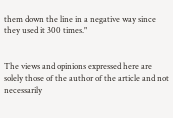them down the line in a negative way since they used it 300 times."


The views and opinions expressed here are solely those of the author of the article and not necessarily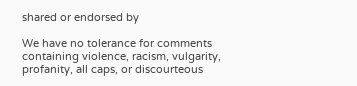shared or endorsed by

We have no tolerance for comments containing violence, racism, vulgarity, profanity, all caps, or discourteous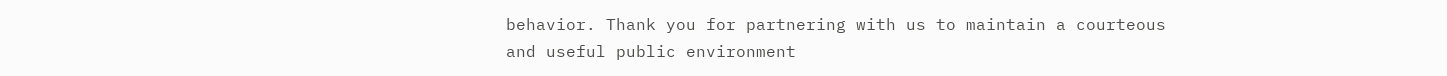behavior. Thank you for partnering with us to maintain a courteous and useful public environment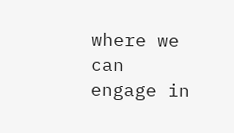where we can engage in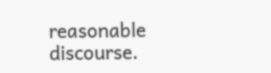reasonable discourse.